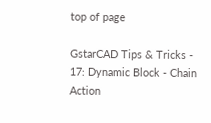top of page

GstarCAD Tips & Tricks - 17: Dynamic Block - Chain Action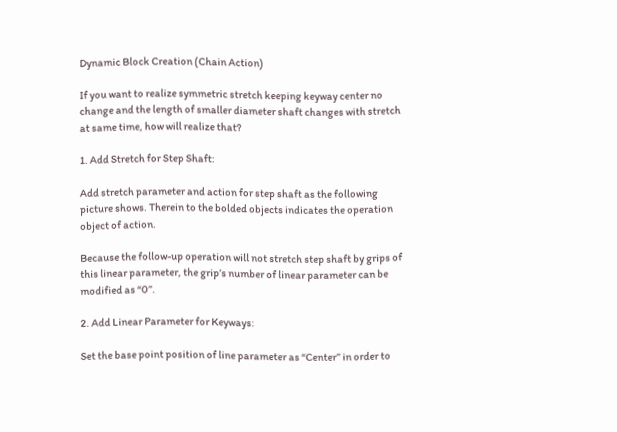Dynamic Block Creation (Chain Action)

If you want to realize symmetric stretch keeping keyway center no change and the length of smaller diameter shaft changes with stretch at same time, how will realize that?

1. Add Stretch for Step Shaft:

Add stretch parameter and action for step shaft as the following picture shows. Therein to the bolded objects indicates the operation object of action.

Because the follow-up operation will not stretch step shaft by grips of this linear parameter, the grip’s number of linear parameter can be modified as “0”.

2. Add Linear Parameter for Keyways:

Set the base point position of line parameter as “Center” in order to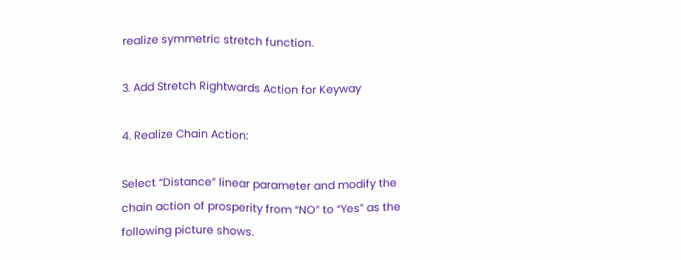realize symmetric stretch function.

3. Add Stretch Rightwards Action for Keyway

4. Realize Chain Action:

Select “Distance” linear parameter and modify the chain action of prosperity from “NO” to “Yes” as the following picture shows.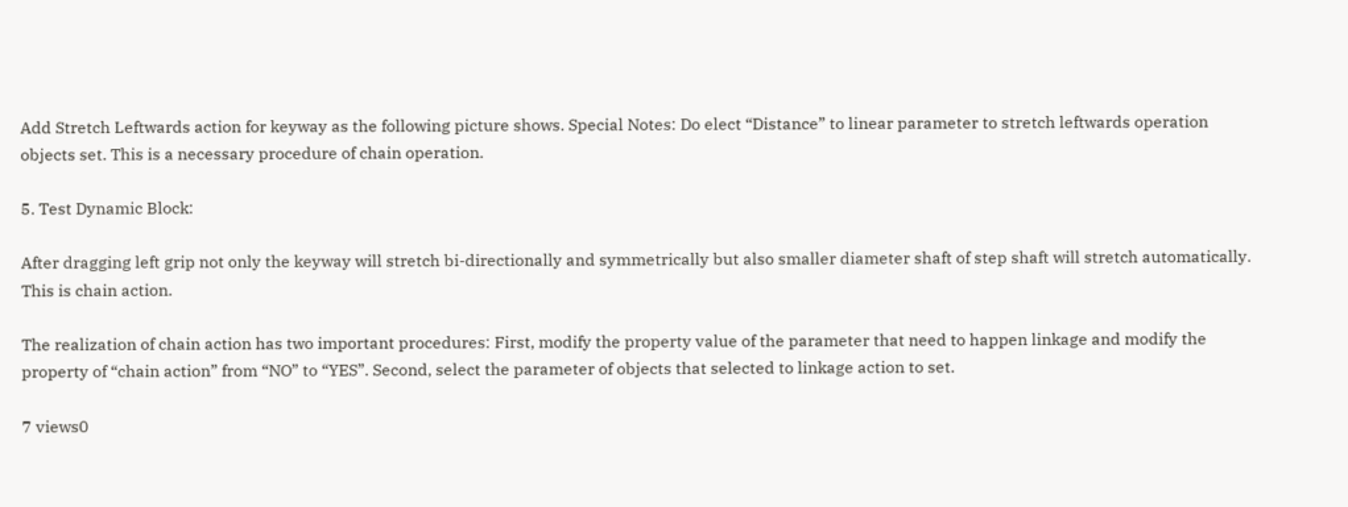Add Stretch Leftwards action for keyway as the following picture shows. Special Notes: Do elect “Distance” to linear parameter to stretch leftwards operation objects set. This is a necessary procedure of chain operation.

5. Test Dynamic Block:

After dragging left grip not only the keyway will stretch bi-directionally and symmetrically but also smaller diameter shaft of step shaft will stretch automatically. This is chain action.

The realization of chain action has two important procedures: First, modify the property value of the parameter that need to happen linkage and modify the property of “chain action” from “NO” to “YES”. Second, select the parameter of objects that selected to linkage action to set.

7 views0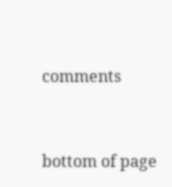comments


bottom of page